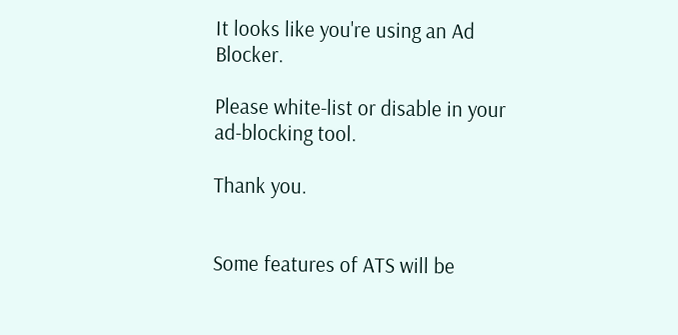It looks like you're using an Ad Blocker.

Please white-list or disable in your ad-blocking tool.

Thank you.


Some features of ATS will be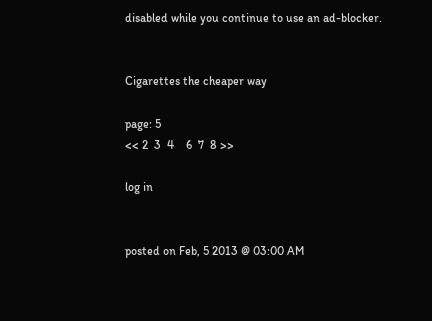disabled while you continue to use an ad-blocker.


Cigarettes the cheaper way

page: 5
<< 2  3  4    6  7  8 >>

log in


posted on Feb, 5 2013 @ 03:00 AM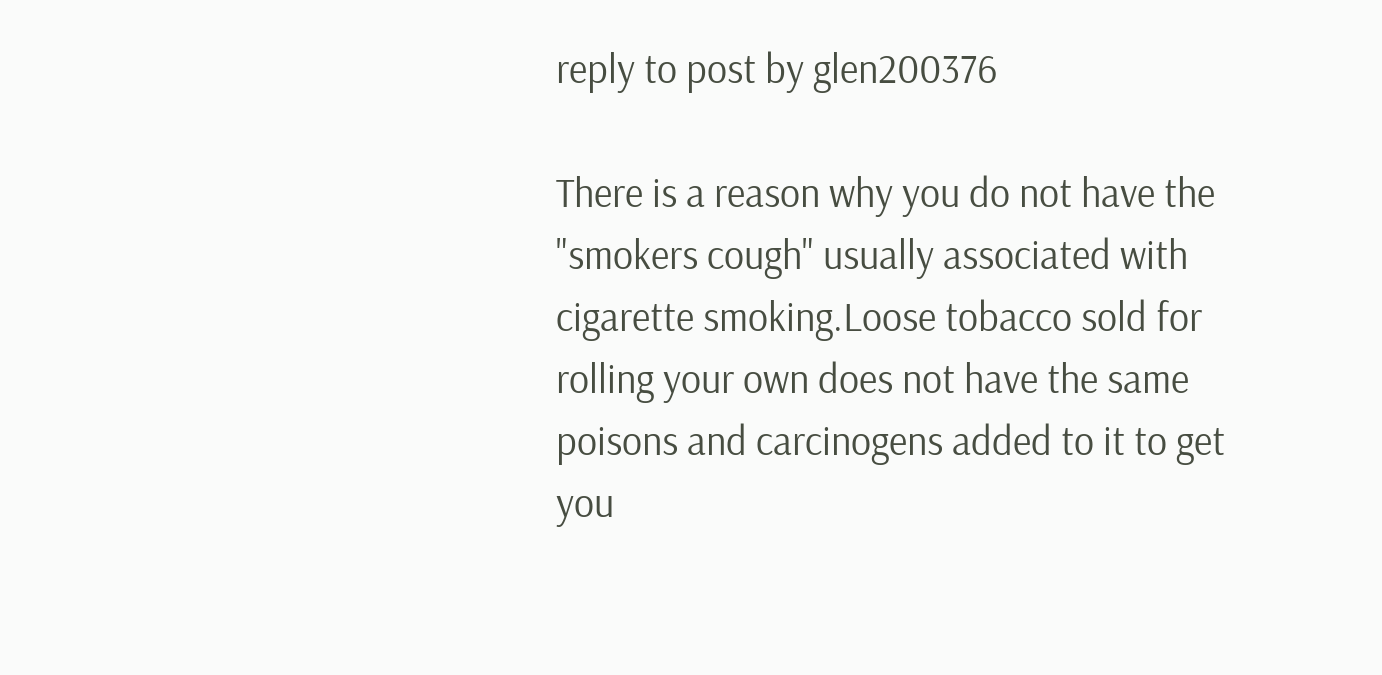reply to post by glen200376

There is a reason why you do not have the "smokers cough" usually associated with cigarette smoking.Loose tobacco sold for rolling your own does not have the same poisons and carcinogens added to it to get you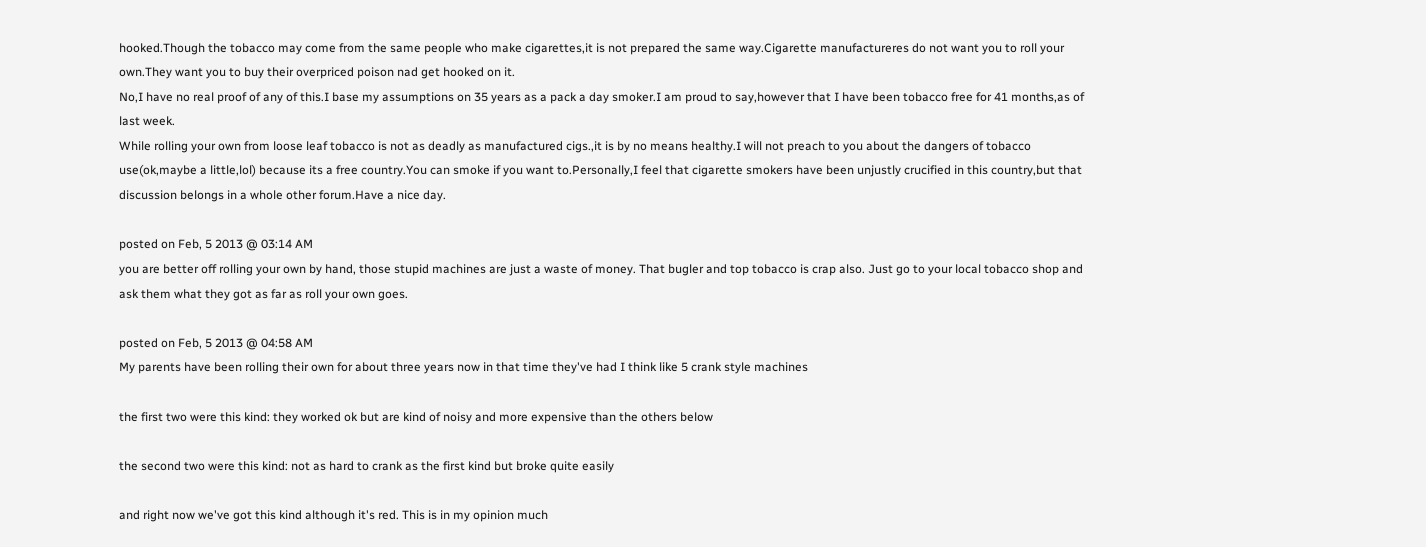hooked.Though the tobacco may come from the same people who make cigarettes,it is not prepared the same way.Cigarette manufactureres do not want you to roll your own.They want you to buy their overpriced poison nad get hooked on it.
No,I have no real proof of any of this.I base my assumptions on 35 years as a pack a day smoker.I am proud to say,however that I have been tobacco free for 41 months,as of last week.
While rolling your own from loose leaf tobacco is not as deadly as manufactured cigs.,it is by no means healthy.I will not preach to you about the dangers of tobacco use(ok,maybe a little,lol) because its a free country.You can smoke if you want to.Personally,I feel that cigarette smokers have been unjustly crucified in this country,but that discussion belongs in a whole other forum.Have a nice day.

posted on Feb, 5 2013 @ 03:14 AM
you are better off rolling your own by hand, those stupid machines are just a waste of money. That bugler and top tobacco is crap also. Just go to your local tobacco shop and ask them what they got as far as roll your own goes.

posted on Feb, 5 2013 @ 04:58 AM
My parents have been rolling their own for about three years now in that time they've had I think like 5 crank style machines

the first two were this kind: they worked ok but are kind of noisy and more expensive than the others below

the second two were this kind: not as hard to crank as the first kind but broke quite easily

and right now we've got this kind although it's red. This is in my opinion much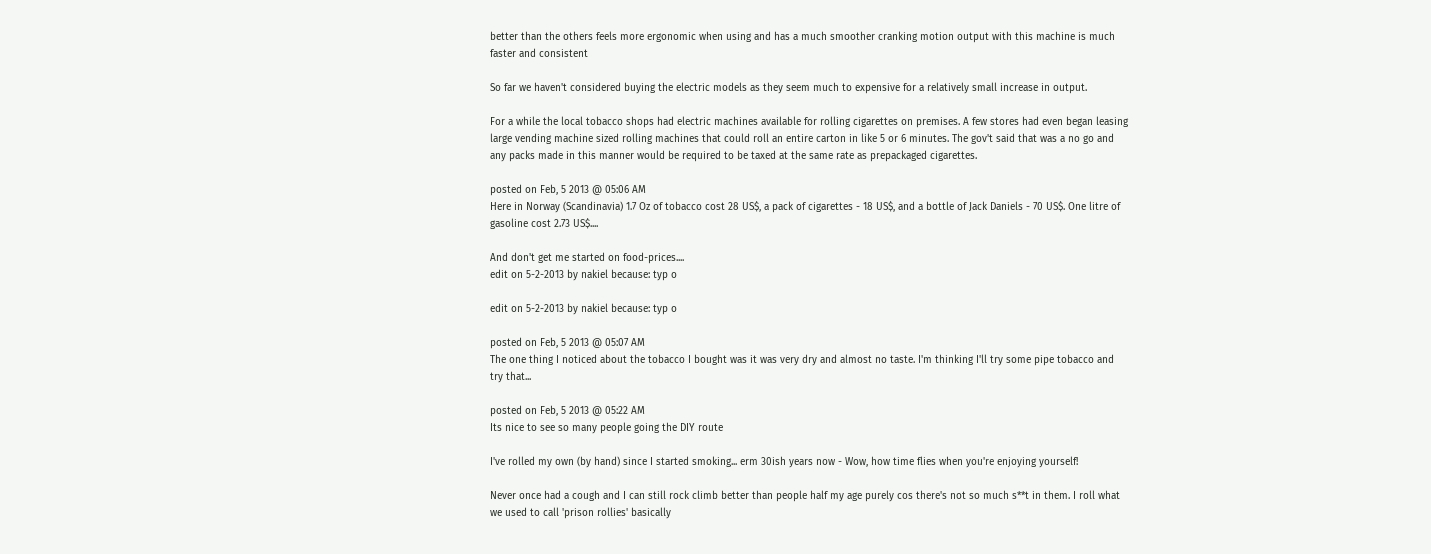better than the others feels more ergonomic when using and has a much smoother cranking motion output with this machine is much faster and consistent

So far we haven't considered buying the electric models as they seem much to expensive for a relatively small increase in output.

For a while the local tobacco shops had electric machines available for rolling cigarettes on premises. A few stores had even began leasing large vending machine sized rolling machines that could roll an entire carton in like 5 or 6 minutes. The gov't said that was a no go and any packs made in this manner would be required to be taxed at the same rate as prepackaged cigarettes.

posted on Feb, 5 2013 @ 05:06 AM
Here in Norway (Scandinavia) 1.7 Oz of tobacco cost 28 US$, a pack of cigarettes - 18 US$, and a bottle of Jack Daniels - 70 US$. One litre of gasoline cost 2.73 US$....

And don't get me started on food-prices....
edit on 5-2-2013 by nakiel because: typ o

edit on 5-2-2013 by nakiel because: typ o

posted on Feb, 5 2013 @ 05:07 AM
The one thing I noticed about the tobacco I bought was it was very dry and almost no taste. I'm thinking I'll try some pipe tobacco and try that...

posted on Feb, 5 2013 @ 05:22 AM
Its nice to see so many people going the DIY route

I've rolled my own (by hand) since I started smoking... erm 30ish years now - Wow, how time flies when you're enjoying yourself!

Never once had a cough and I can still rock climb better than people half my age purely cos there's not so much s**t in them. I roll what we used to call 'prison rollies' basically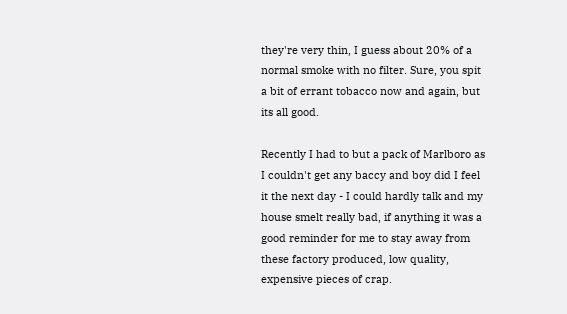they're very thin, I guess about 20% of a normal smoke with no filter. Sure, you spit a bit of errant tobacco now and again, but its all good.

Recently I had to but a pack of Marlboro as I couldn't get any baccy and boy did I feel it the next day - I could hardly talk and my house smelt really bad, if anything it was a good reminder for me to stay away from these factory produced, low quality, expensive pieces of crap.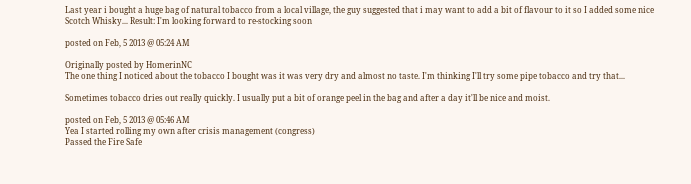Last year i bought a huge bag of natural tobacco from a local village, the guy suggested that i may want to add a bit of flavour to it so I added some nice Scotch Whisky... Result: I'm looking forward to re-stocking soon

posted on Feb, 5 2013 @ 05:24 AM

Originally posted by HomerinNC
The one thing I noticed about the tobacco I bought was it was very dry and almost no taste. I'm thinking I'll try some pipe tobacco and try that...

Sometimes tobacco dries out really quickly. I usually put a bit of orange peel in the bag and after a day it'll be nice and moist.

posted on Feb, 5 2013 @ 05:46 AM
Yea I started rolling my own after crisis management (congress)
Passed the Fire Safe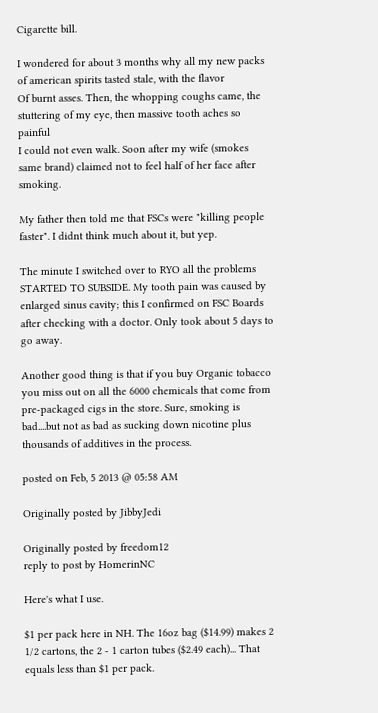Cigarette bill.

I wondered for about 3 months why all my new packs of american spirits tasted stale, with the flavor
Of burnt asses. Then, the whopping coughs came, the stuttering of my eye, then massive tooth aches so painful
I could not even walk. Soon after my wife (smokes same brand) claimed not to feel half of her face after smoking.

My father then told me that FSCs were "killing people faster". I didnt think much about it, but yep.

The minute I switched over to RYO all the problems STARTED TO SUBSIDE. My tooth pain was caused by enlarged sinus cavity; this I confirmed on FSC Boards after checking with a doctor. Only took about 5 days to go away.

Another good thing is that if you buy Organic tobacco you miss out on all the 6000 chemicals that come from pre-packaged cigs in the store. Sure, smoking is bad....but not as bad as sucking down nicotine plus thousands of additives in the process.

posted on Feb, 5 2013 @ 05:58 AM

Originally posted by JibbyJedi

Originally posted by freedom12
reply to post by HomerinNC

Here's what I use.

$1 per pack here in NH. The 16oz bag ($14.99) makes 2 1/2 cartons, the 2 - 1 carton tubes ($2.49 each)... That equals less than $1 per pack.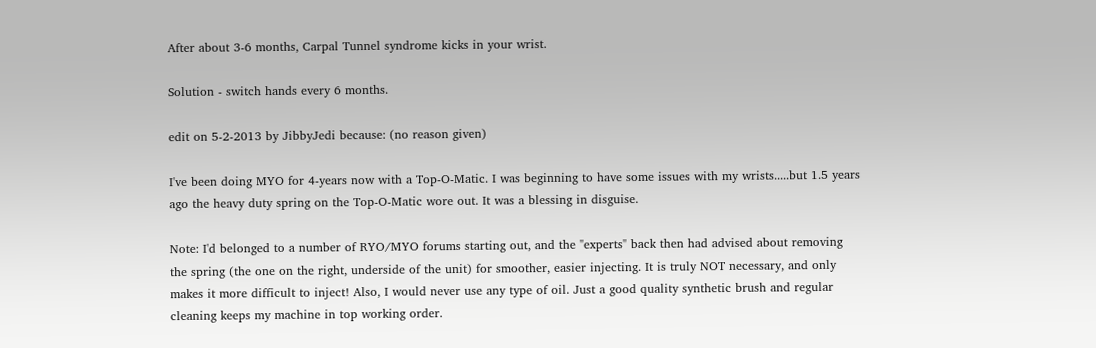After about 3-6 months, Carpal Tunnel syndrome kicks in your wrist.

Solution - switch hands every 6 months.

edit on 5-2-2013 by JibbyJedi because: (no reason given)

I've been doing MYO for 4-years now with a Top-O-Matic. I was beginning to have some issues with my wrists.....but 1.5 years ago the heavy duty spring on the Top-O-Matic wore out. It was a blessing in disguise.

Note: I'd belonged to a number of RYO/MYO forums starting out, and the "experts" back then had advised about removing the spring (the one on the right, underside of the unit) for smoother, easier injecting. It is truly NOT necessary, and only makes it more difficult to inject! Also, I would never use any type of oil. Just a good quality synthetic brush and regular cleaning keeps my machine in top working order.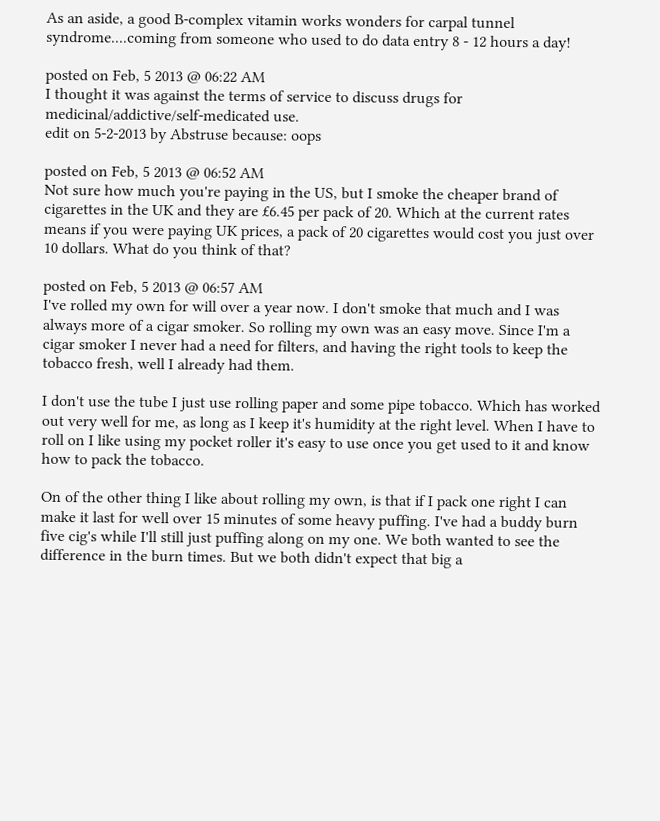As an aside, a good B-complex vitamin works wonders for carpal tunnel syndrome....coming from someone who used to do data entry 8 - 12 hours a day!

posted on Feb, 5 2013 @ 06:22 AM
I thought it was against the terms of service to discuss drugs for medicinal/addictive/self-medicated use.
edit on 5-2-2013 by Abstruse because: oops

posted on Feb, 5 2013 @ 06:52 AM
Not sure how much you're paying in the US, but I smoke the cheaper brand of cigarettes in the UK and they are £6.45 per pack of 20. Which at the current rates means if you were paying UK prices, a pack of 20 cigarettes would cost you just over 10 dollars. What do you think of that?

posted on Feb, 5 2013 @ 06:57 AM
I've rolled my own for will over a year now. I don't smoke that much and I was always more of a cigar smoker. So rolling my own was an easy move. Since I'm a cigar smoker I never had a need for filters, and having the right tools to keep the tobacco fresh, well I already had them.

I don't use the tube I just use rolling paper and some pipe tobacco. Which has worked out very well for me, as long as I keep it's humidity at the right level. When I have to roll on I like using my pocket roller it's easy to use once you get used to it and know how to pack the tobacco.

On of the other thing I like about rolling my own, is that if I pack one right I can make it last for well over 15 minutes of some heavy puffing. I've had a buddy burn five cig's while I'll still just puffing along on my one. We both wanted to see the difference in the burn times. But we both didn't expect that big a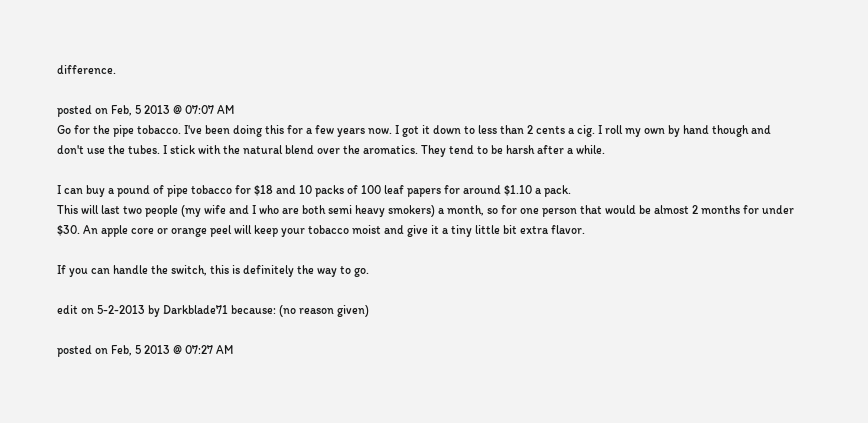difference.

posted on Feb, 5 2013 @ 07:07 AM
Go for the pipe tobacco. I've been doing this for a few years now. I got it down to less than 2 cents a cig. I roll my own by hand though and don't use the tubes. I stick with the natural blend over the aromatics. They tend to be harsh after a while.

I can buy a pound of pipe tobacco for $18 and 10 packs of 100 leaf papers for around $1.10 a pack.
This will last two people (my wife and I who are both semi heavy smokers) a month, so for one person that would be almost 2 months for under $30. An apple core or orange peel will keep your tobacco moist and give it a tiny little bit extra flavor.

If you can handle the switch, this is definitely the way to go.

edit on 5-2-2013 by Darkblade71 because: (no reason given)

posted on Feb, 5 2013 @ 07:27 AM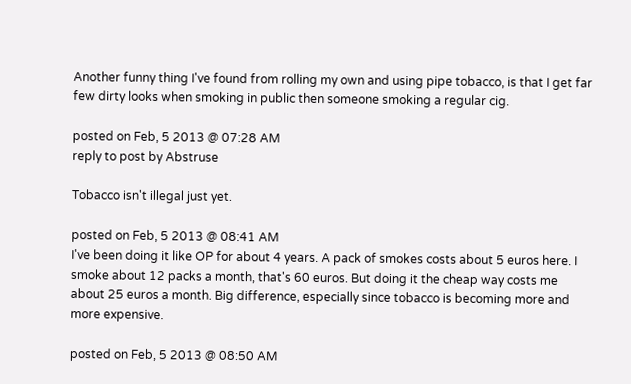Another funny thing I've found from rolling my own and using pipe tobacco, is that I get far few dirty looks when smoking in public then someone smoking a regular cig.

posted on Feb, 5 2013 @ 07:28 AM
reply to post by Abstruse

Tobacco isn't illegal just yet.

posted on Feb, 5 2013 @ 08:41 AM
I've been doing it like OP for about 4 years. A pack of smokes costs about 5 euros here. I smoke about 12 packs a month, that's 60 euros. But doing it the cheap way costs me about 25 euros a month. Big difference, especially since tobacco is becoming more and more expensive.

posted on Feb, 5 2013 @ 08:50 AM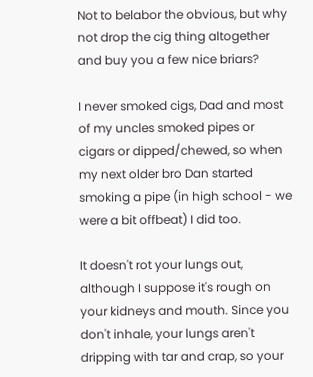Not to belabor the obvious, but why not drop the cig thing altogether and buy you a few nice briars?

I never smoked cigs, Dad and most of my uncles smoked pipes or cigars or dipped/chewed, so when my next older bro Dan started smoking a pipe (in high school - we were a bit offbeat) I did too.

It doesn't rot your lungs out, although I suppose it's rough on your kidneys and mouth. Since you don't inhale, your lungs aren't dripping with tar and crap, so your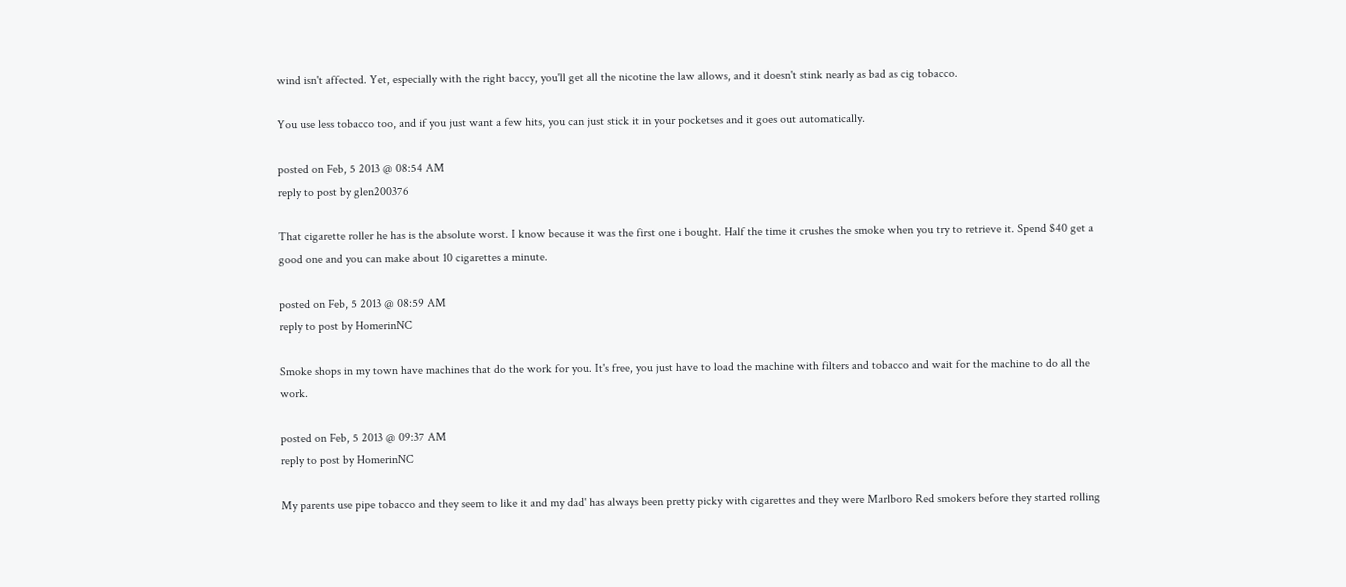wind isn't affected. Yet, especially with the right baccy, you'll get all the nicotine the law allows, and it doesn't stink nearly as bad as cig tobacco.

You use less tobacco too, and if you just want a few hits, you can just stick it in your pocketses and it goes out automatically.

posted on Feb, 5 2013 @ 08:54 AM
reply to post by glen200376

That cigarette roller he has is the absolute worst. I know because it was the first one i bought. Half the time it crushes the smoke when you try to retrieve it. Spend $40 get a good one and you can make about 10 cigarettes a minute.

posted on Feb, 5 2013 @ 08:59 AM
reply to post by HomerinNC

Smoke shops in my town have machines that do the work for you. It's free, you just have to load the machine with filters and tobacco and wait for the machine to do all the work.

posted on Feb, 5 2013 @ 09:37 AM
reply to post by HomerinNC

My parents use pipe tobacco and they seem to like it and my dad' has always been pretty picky with cigarettes and they were Marlboro Red smokers before they started rolling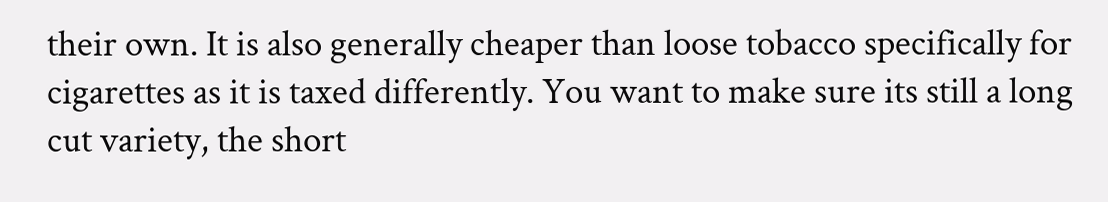their own. It is also generally cheaper than loose tobacco specifically for cigarettes as it is taxed differently. You want to make sure its still a long cut variety, the short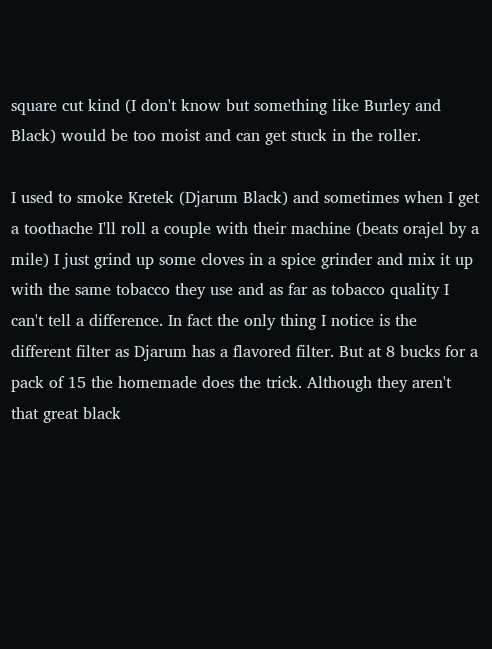square cut kind (I don't know but something like Burley and Black) would be too moist and can get stuck in the roller.

I used to smoke Kretek (Djarum Black) and sometimes when I get a toothache I'll roll a couple with their machine (beats orajel by a mile) I just grind up some cloves in a spice grinder and mix it up with the same tobacco they use and as far as tobacco quality I can't tell a difference. In fact the only thing I notice is the different filter as Djarum has a flavored filter. But at 8 bucks for a pack of 15 the homemade does the trick. Although they aren't that great black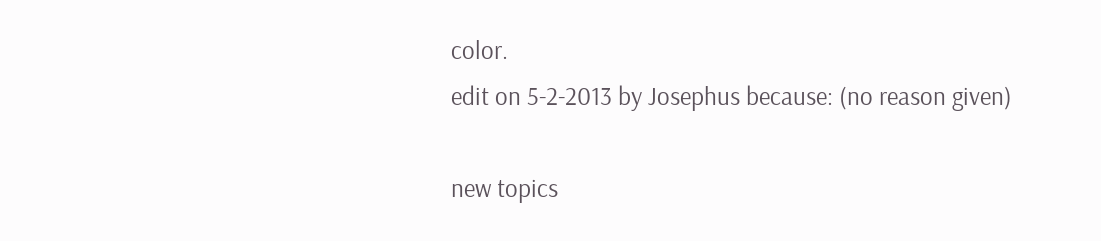color.
edit on 5-2-2013 by Josephus because: (no reason given)

new topics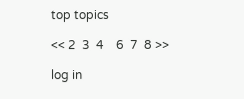top topics

<< 2  3  4    6  7  8 >>

log in